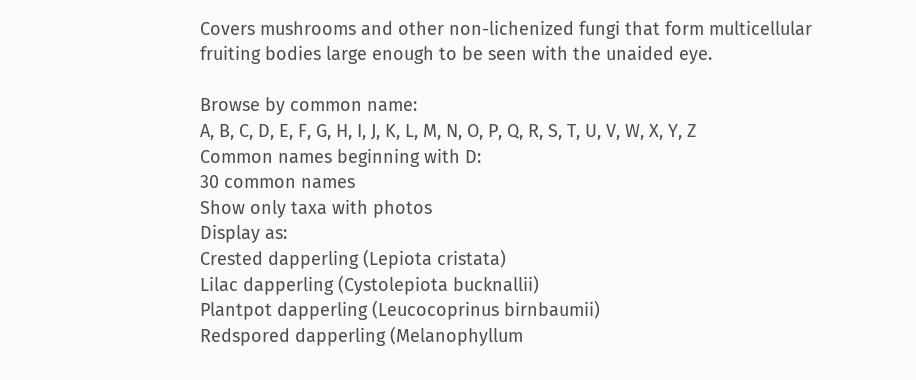Covers mushrooms and other non-lichenized fungi that form multicellular fruiting bodies large enough to be seen with the unaided eye.

Browse by common name:
A, B, C, D, E, F, G, H, I, J, K, L, M, N, O, P, Q, R, S, T, U, V, W, X, Y, Z
Common names beginning with D:
30 common names
Show only taxa with photos
Display as:
Crested dapperling (Lepiota cristata)
Lilac dapperling (Cystolepiota bucknallii)
Plantpot dapperling (Leucocoprinus birnbaumii)
Redspored dapperling (Melanophyllum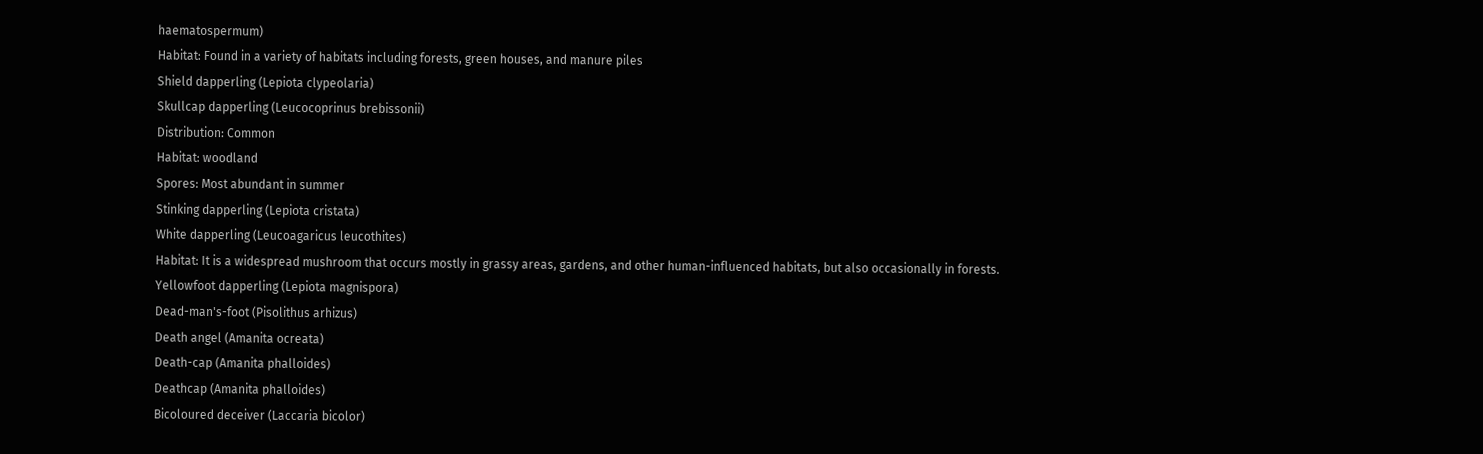haematospermum)
Habitat: Found in a variety of habitats including forests, green houses, and manure piles
Shield dapperling (Lepiota clypeolaria)
Skullcap dapperling (Leucocoprinus brebissonii)
Distribution: Common
Habitat: woodland
Spores: Most abundant in summer
Stinking dapperling (Lepiota cristata)
White dapperling (Leucoagaricus leucothites)
Habitat: It is a widespread mushroom that occurs mostly in grassy areas, gardens, and other human-influenced habitats, but also occasionally in forests.
Yellowfoot dapperling (Lepiota magnispora)
Dead-man's-foot (Pisolithus arhizus)
Death angel (Amanita ocreata)
Death-cap (Amanita phalloides)
Deathcap (Amanita phalloides)
Bicoloured deceiver (Laccaria bicolor)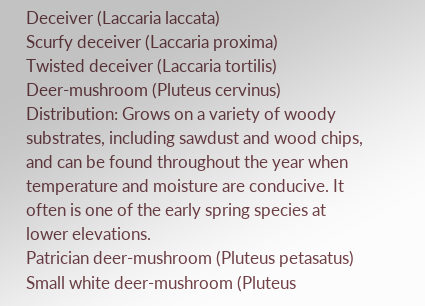Deceiver (Laccaria laccata)
Scurfy deceiver (Laccaria proxima)
Twisted deceiver (Laccaria tortilis)
Deer-mushroom (Pluteus cervinus)
Distribution: Grows on a variety of woody substrates, including sawdust and wood chips, and can be found throughout the year when temperature and moisture are conducive. It often is one of the early spring species at lower elevations.
Patrician deer-mushroom (Pluteus petasatus)
Small white deer-mushroom (Pluteus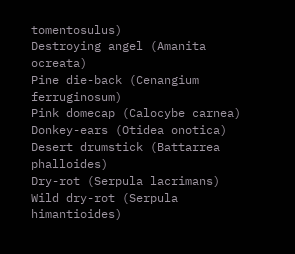tomentosulus)
Destroying angel (Amanita ocreata)
Pine die-back (Cenangium ferruginosum)
Pink domecap (Calocybe carnea)
Donkey-ears (Otidea onotica)
Desert drumstick (Battarrea phalloides)
Dry-rot (Serpula lacrimans)
Wild dry-rot (Serpula himantioides)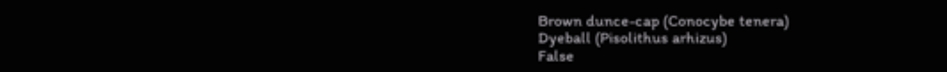Brown dunce-cap (Conocybe tenera)
Dyeball (Pisolithus arhizus)
False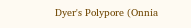Dyer's Polypore (Onnia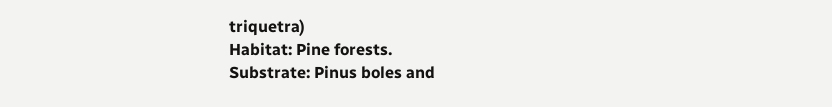triquetra)
Habitat: Pine forests.
Substrate: Pinus boles and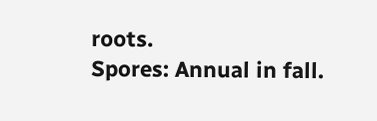roots.
Spores: Annual in fall.